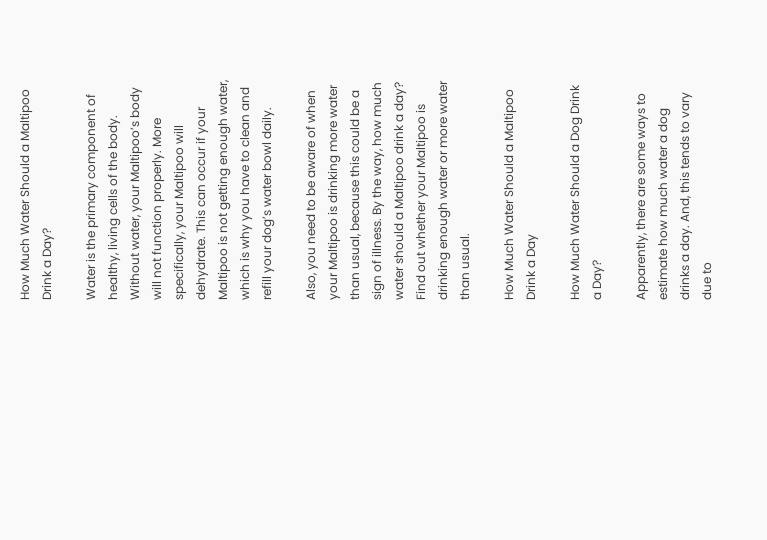How Much Water Should a Maltipoo Drink a Day?

Water is the primary component of healthy, living cells of the body. Without water, your Maltipoo’s body will not function properly. More specifically, your Maltipoo will dehydrate. This can occur if your Maltipoo is not getting enough water, which is why you have to clean and refill your dog’s water bowl daily.

Also, you need to be aware of when your Maltipoo is drinking more water than usual, because this could be a sign of illness. By the way, how much water should a Maltipoo drink a day? Find out whether your Maltipoo is drinking enough water or more water than usual.

How Much Water Should a Maltipoo Drink a Day

How Much Water Should a Dog Drink a Day?

Apparently, there are some ways to estimate how much water a dog drinks a day. And, this tends to vary due to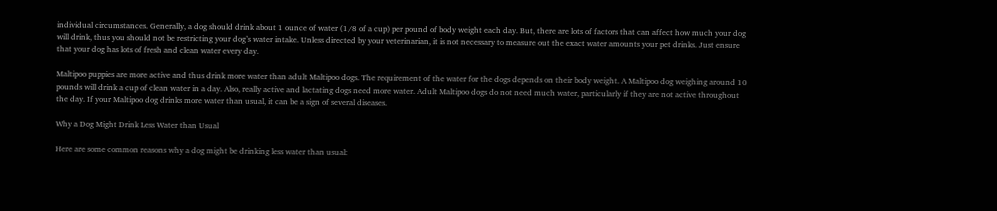individual circumstances. Generally, a dog should drink about 1 ounce of water (1/8 of a cup) per pound of body weight each day. But, there are lots of factors that can affect how much your dog will drink, thus you should not be restricting your dog’s water intake. Unless directed by your veterinarian, it is not necessary to measure out the exact water amounts your pet drinks. Just ensure that your dog has lots of fresh and clean water every day.

Maltipoo puppies are more active and thus drink more water than adult Maltipoo dogs. The requirement of the water for the dogs depends on their body weight. A Maltipoo dog weighing around 10 pounds will drink a cup of clean water in a day. Also, really active and lactating dogs need more water. Adult Maltipoo dogs do not need much water, particularly if they are not active throughout the day. If your Maltipoo dog drinks more water than usual, it can be a sign of several diseases.

Why a Dog Might Drink Less Water than Usual

Here are some common reasons why a dog might be drinking less water than usual: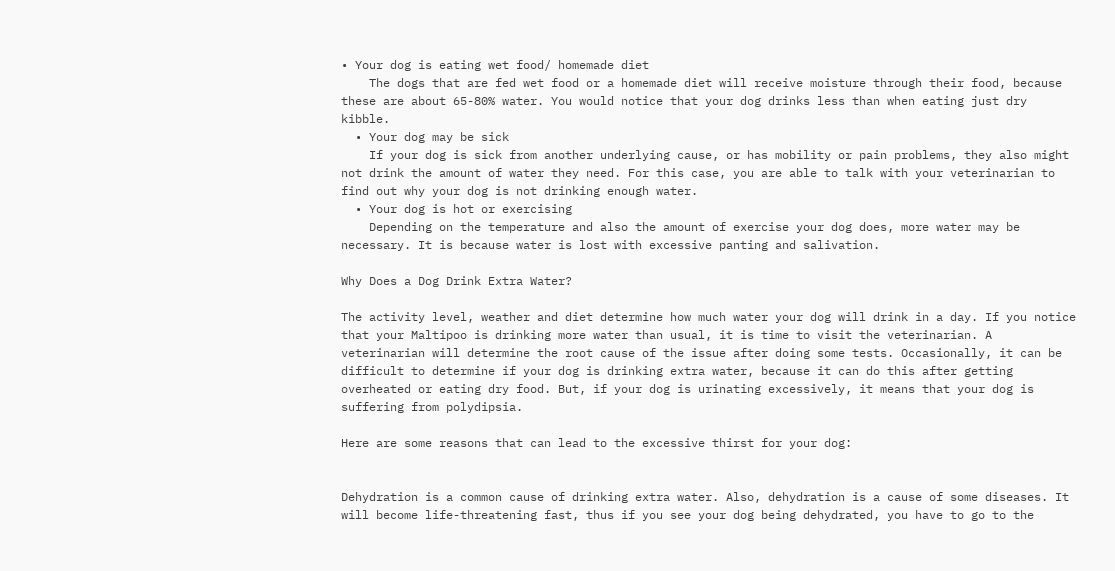• Your dog is eating wet food/ homemade diet
    The dogs that are fed wet food or a homemade diet will receive moisture through their food, because these are about 65-80% water. You would notice that your dog drinks less than when eating just dry kibble.
  • Your dog may be sick
    If your dog is sick from another underlying cause, or has mobility or pain problems, they also might not drink the amount of water they need. For this case, you are able to talk with your veterinarian to find out why your dog is not drinking enough water.
  • Your dog is hot or exercising
    Depending on the temperature and also the amount of exercise your dog does, more water may be necessary. It is because water is lost with excessive panting and salivation.

Why Does a Dog Drink Extra Water?

The activity level, weather and diet determine how much water your dog will drink in a day. If you notice that your Maltipoo is drinking more water than usual, it is time to visit the veterinarian. A veterinarian will determine the root cause of the issue after doing some tests. Occasionally, it can be difficult to determine if your dog is drinking extra water, because it can do this after getting overheated or eating dry food. But, if your dog is urinating excessively, it means that your dog is suffering from polydipsia.

Here are some reasons that can lead to the excessive thirst for your dog:


Dehydration is a common cause of drinking extra water. Also, dehydration is a cause of some diseases. It will become life-threatening fast, thus if you see your dog being dehydrated, you have to go to the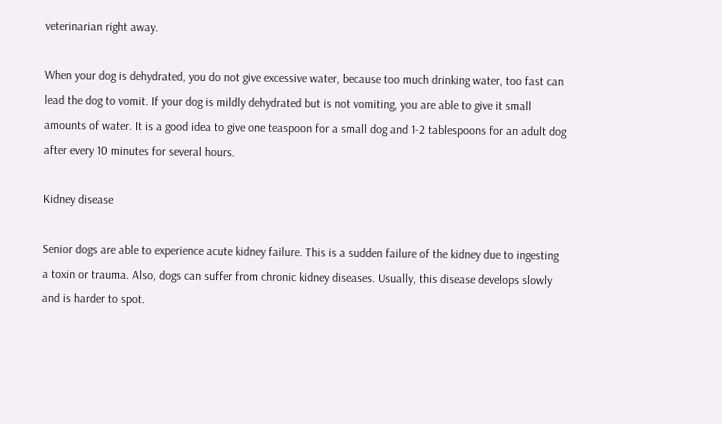veterinarian right away.

When your dog is dehydrated, you do not give excessive water, because too much drinking water, too fast can lead the dog to vomit. If your dog is mildly dehydrated but is not vomiting, you are able to give it small amounts of water. It is a good idea to give one teaspoon for a small dog and 1-2 tablespoons for an adult dog after every 10 minutes for several hours.

Kidney disease

Senior dogs are able to experience acute kidney failure. This is a sudden failure of the kidney due to ingesting a toxin or trauma. Also, dogs can suffer from chronic kidney diseases. Usually, this disease develops slowly and is harder to spot.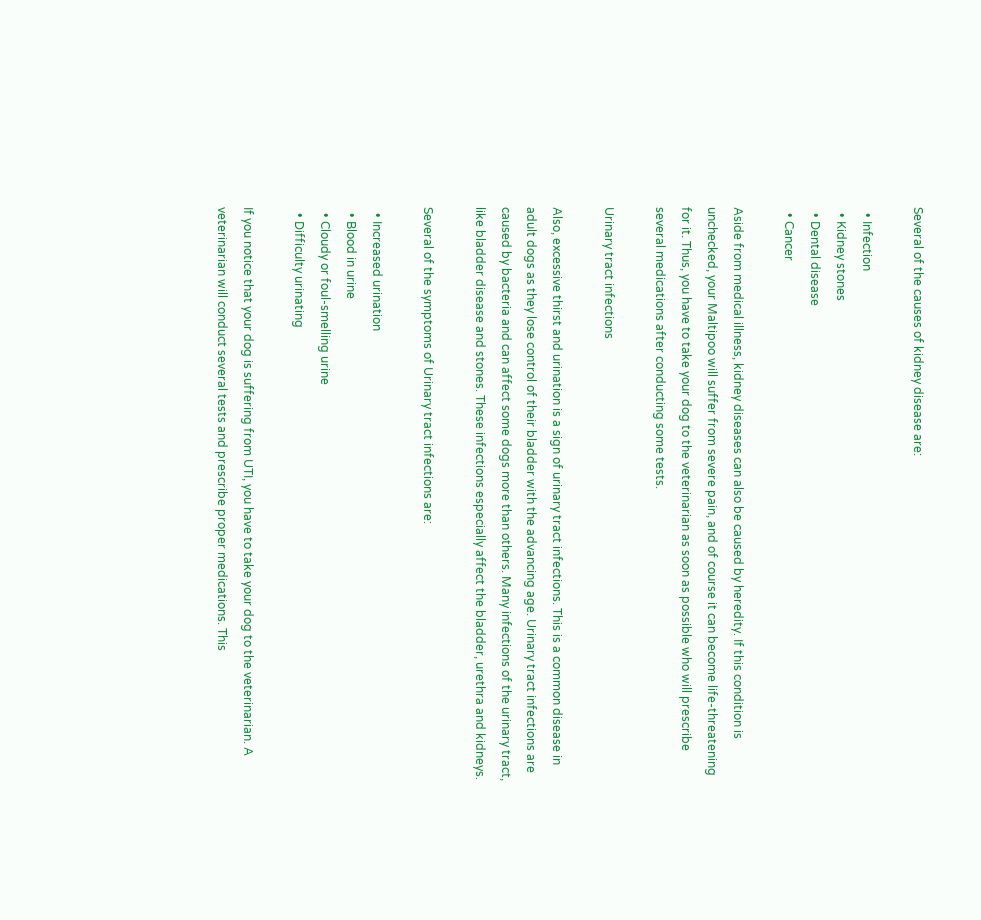Several of the causes of kidney disease are:

  • Infection
  • Kidney stones
  • Dental disease
  • Cancer

Aside from medical illness, kidney diseases can also be caused by heredity. If this condition is unchecked, your Maltipoo will suffer from severe pain, and of course it can become life-threatening for it. Thus, you have to take your dog to the veterinarian as soon as possible who will prescribe several medications after conducting some tests.

Urinary tract infections

Also, excessive thirst and urination is a sign of urinary tract infections. This is a common disease in adult dogs as they lose control of their bladder with the advancing age. Urinary tract infections are caused by bacteria and can affect some dogs more than others. Many infections of the urinary tract, like bladder disease and stones. These infections especially affect the bladder, urethra and kidneys.

Several of the symptoms of Urinary tract infections are:

  • Increased urination
  • Blood in urine
  • Cloudy or foul-smelling urine
  • Difficulty urinating

If you notice that your dog is suffering from UTI, you have to take your dog to the veterinarian. A veterinarian will conduct several tests and prescribe proper medications. This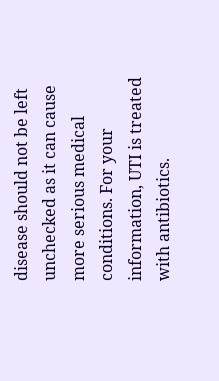disease should not be left unchecked as it can cause more serious medical conditions. For your information, UTI is treated with antibiotics.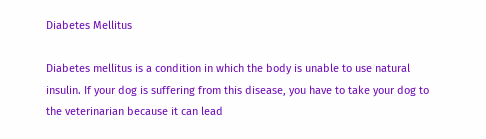Diabetes Mellitus

Diabetes mellitus is a condition in which the body is unable to use natural insulin. If your dog is suffering from this disease, you have to take your dog to the veterinarian because it can lead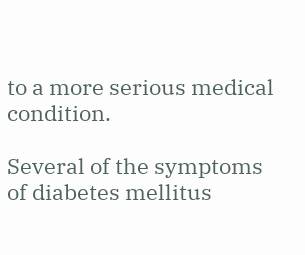to a more serious medical condition.

Several of the symptoms of diabetes mellitus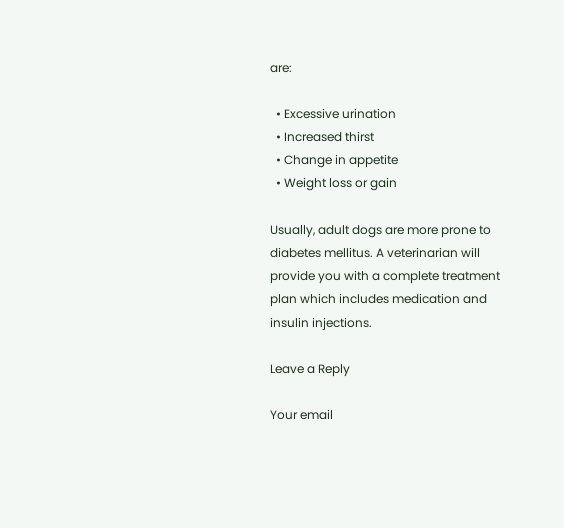are:

  • Excessive urination
  • Increased thirst
  • Change in appetite
  • Weight loss or gain

Usually, adult dogs are more prone to diabetes mellitus. A veterinarian will provide you with a complete treatment plan which includes medication and insulin injections.

Leave a Reply

Your email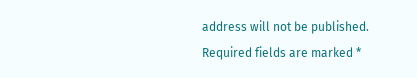address will not be published. Required fields are marked *